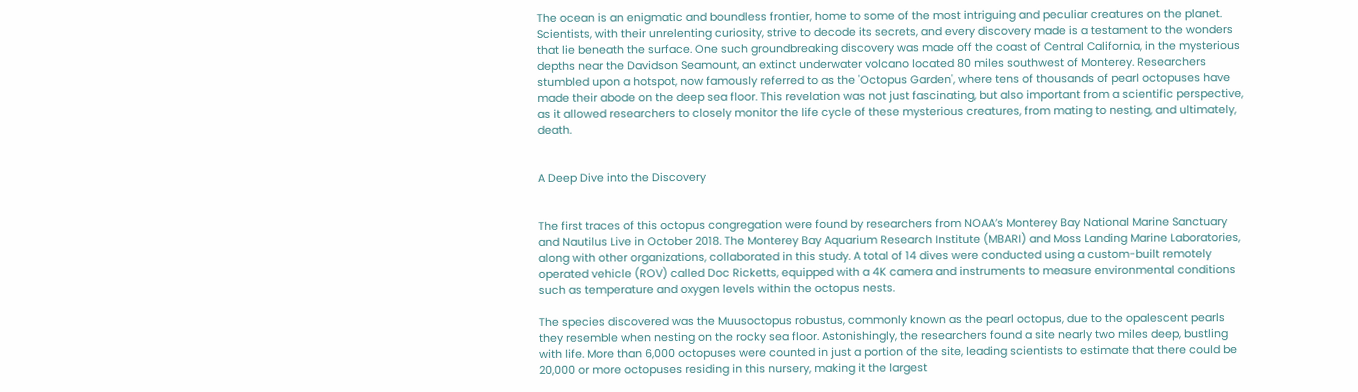The ocean is an enigmatic and boundless frontier, home to some of the most intriguing and peculiar creatures on the planet. Scientists, with their unrelenting curiosity, strive to decode its secrets, and every discovery made is a testament to the wonders that lie beneath the surface. One such groundbreaking discovery was made off the coast of Central California, in the mysterious depths near the Davidson Seamount, an extinct underwater volcano located 80 miles southwest of Monterey. Researchers stumbled upon a hotspot, now famously referred to as the 'Octopus Garden', where tens of thousands of pearl octopuses have made their abode on the deep sea floor. This revelation was not just fascinating, but also important from a scientific perspective, as it allowed researchers to closely monitor the life cycle of these mysterious creatures, from mating to nesting, and ultimately, death.


A Deep Dive into the Discovery


The first traces of this octopus congregation were found by researchers from NOAA’s Monterey Bay National Marine Sanctuary and Nautilus Live in October 2018. The Monterey Bay Aquarium Research Institute (MBARI) and Moss Landing Marine Laboratories, along with other organizations, collaborated in this study. A total of 14 dives were conducted using a custom-built remotely operated vehicle (ROV) called Doc Ricketts, equipped with a 4K camera and instruments to measure environmental conditions such as temperature and oxygen levels within the octopus nests.

The species discovered was the Muusoctopus robustus, commonly known as the pearl octopus, due to the opalescent pearls they resemble when nesting on the rocky sea floor. Astonishingly, the researchers found a site nearly two miles deep, bustling with life. More than 6,000 octopuses were counted in just a portion of the site, leading scientists to estimate that there could be 20,000 or more octopuses residing in this nursery, making it the largest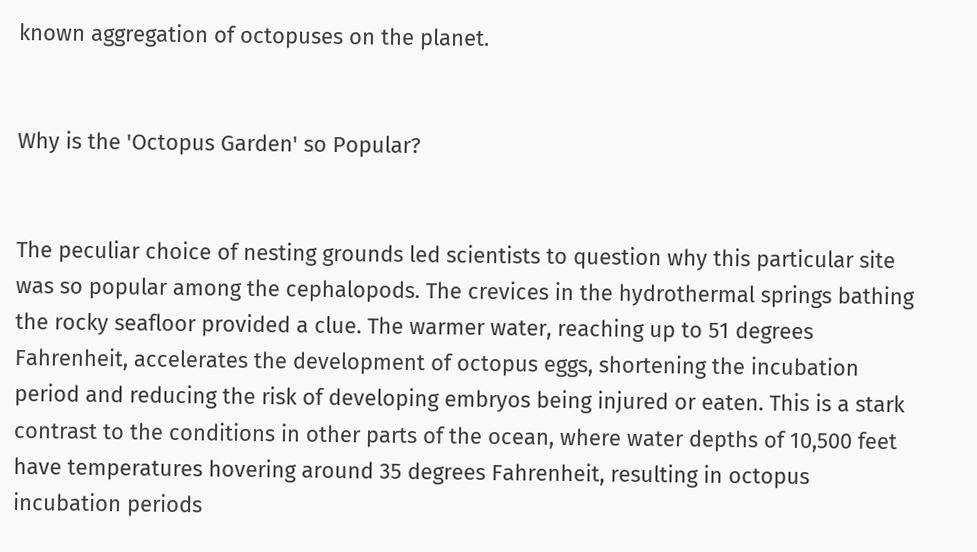known aggregation of octopuses on the planet.


Why is the 'Octopus Garden' so Popular?


The peculiar choice of nesting grounds led scientists to question why this particular site was so popular among the cephalopods. The crevices in the hydrothermal springs bathing the rocky seafloor provided a clue. The warmer water, reaching up to 51 degrees Fahrenheit, accelerates the development of octopus eggs, shortening the incubation period and reducing the risk of developing embryos being injured or eaten. This is a stark contrast to the conditions in other parts of the ocean, where water depths of 10,500 feet have temperatures hovering around 35 degrees Fahrenheit, resulting in octopus incubation periods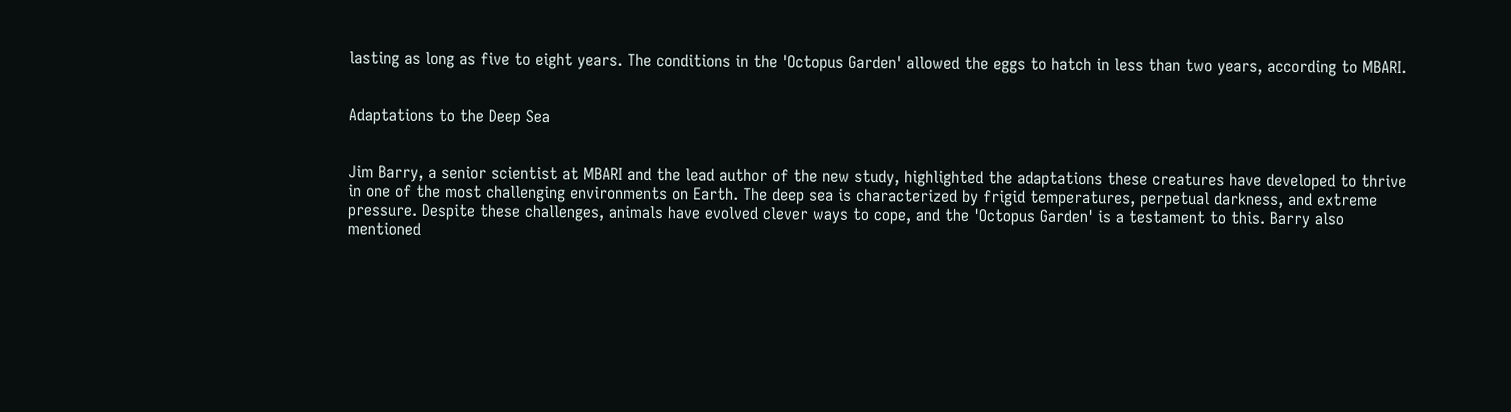lasting as long as five to eight years. The conditions in the 'Octopus Garden' allowed the eggs to hatch in less than two years, according to MBARI.


Adaptations to the Deep Sea


Jim Barry, a senior scientist at MBARI and the lead author of the new study, highlighted the adaptations these creatures have developed to thrive in one of the most challenging environments on Earth. The deep sea is characterized by frigid temperatures, perpetual darkness, and extreme pressure. Despite these challenges, animals have evolved clever ways to cope, and the 'Octopus Garden' is a testament to this. Barry also mentioned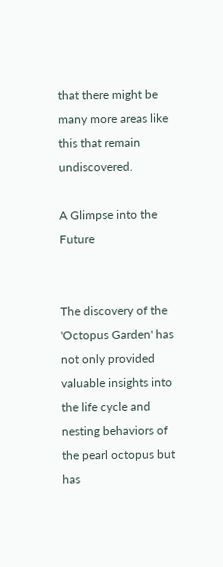that there might be many more areas like this that remain undiscovered.

A Glimpse into the Future


The discovery of the 'Octopus Garden' has not only provided valuable insights into the life cycle and nesting behaviors of the pearl octopus but has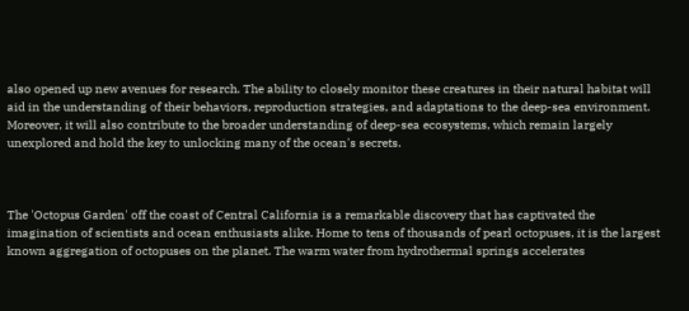also opened up new avenues for research. The ability to closely monitor these creatures in their natural habitat will aid in the understanding of their behaviors, reproduction strategies, and adaptations to the deep-sea environment. Moreover, it will also contribute to the broader understanding of deep-sea ecosystems, which remain largely unexplored and hold the key to unlocking many of the ocean's secrets.



The 'Octopus Garden' off the coast of Central California is a remarkable discovery that has captivated the imagination of scientists and ocean enthusiasts alike. Home to tens of thousands of pearl octopuses, it is the largest known aggregation of octopuses on the planet. The warm water from hydrothermal springs accelerates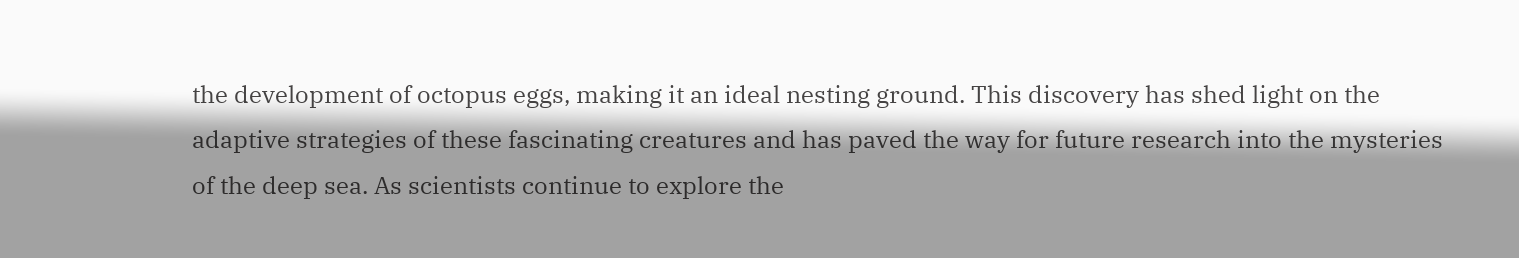the development of octopus eggs, making it an ideal nesting ground. This discovery has shed light on the adaptive strategies of these fascinating creatures and has paved the way for future research into the mysteries of the deep sea. As scientists continue to explore the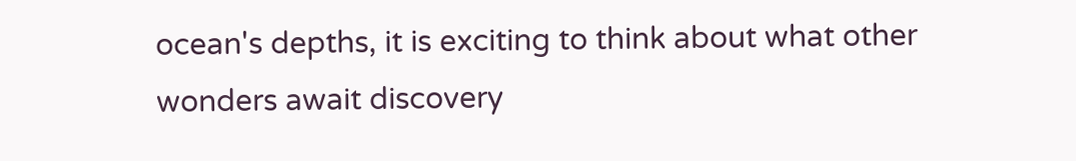ocean's depths, it is exciting to think about what other wonders await discovery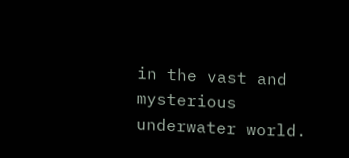in the vast and mysterious underwater world.